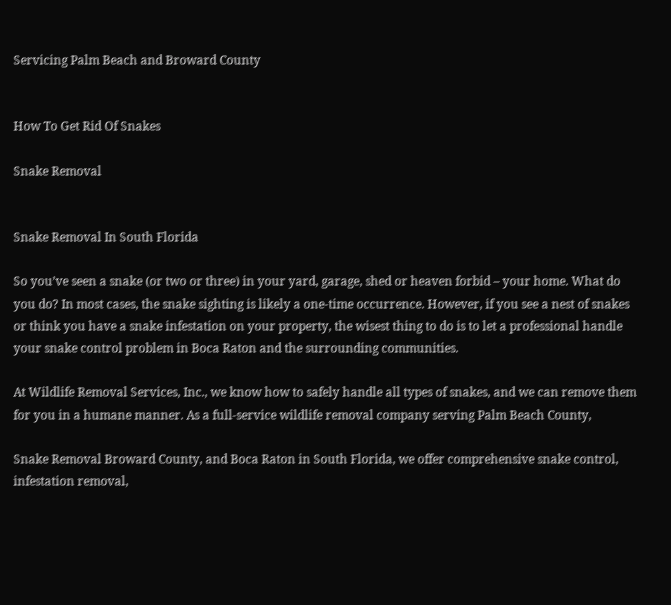Servicing Palm Beach and Broward County


How To Get Rid Of Snakes

Snake Removal


Snake Removal In South Florida

So you’ve seen a snake (or two or three) in your yard, garage, shed or heaven forbid – your home. What do you do? In most cases, the snake sighting is likely a one-time occurrence. However, if you see a nest of snakes or think you have a snake infestation on your property, the wisest thing to do is to let a professional handle your snake control problem in Boca Raton and the surrounding communities.

At Wildlife Removal Services, Inc., we know how to safely handle all types of snakes, and we can remove them for you in a humane manner. As a full-service wildlife removal company serving Palm Beach County,

Snake Removal Broward County, and Boca Raton in South Florida, we offer comprehensive snake control, infestation removal,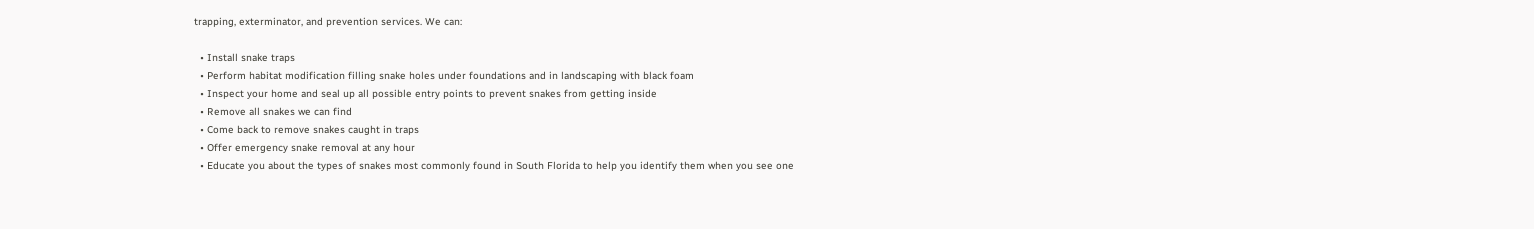trapping, exterminator, and prevention services. We can:

  • Install snake traps
  • Perform habitat modification filling snake holes under foundations and in landscaping with black foam
  • Inspect your home and seal up all possible entry points to prevent snakes from getting inside
  • Remove all snakes we can find
  • Come back to remove snakes caught in traps
  • Offer emergency snake removal at any hour
  • Educate you about the types of snakes most commonly found in South Florida to help you identify them when you see one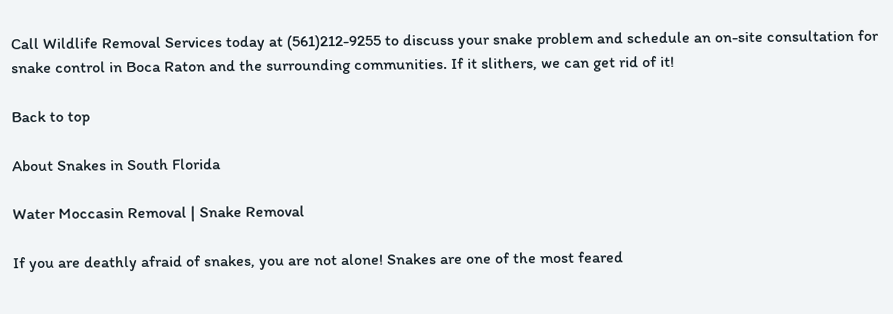Call Wildlife Removal Services today at (561)212-9255 to discuss your snake problem and schedule an on-site consultation for snake control in Boca Raton and the surrounding communities. If it slithers, we can get rid of it!

Back to top

About Snakes in South Florida

Water Moccasin Removal | Snake Removal

If you are deathly afraid of snakes, you are not alone! Snakes are one of the most feared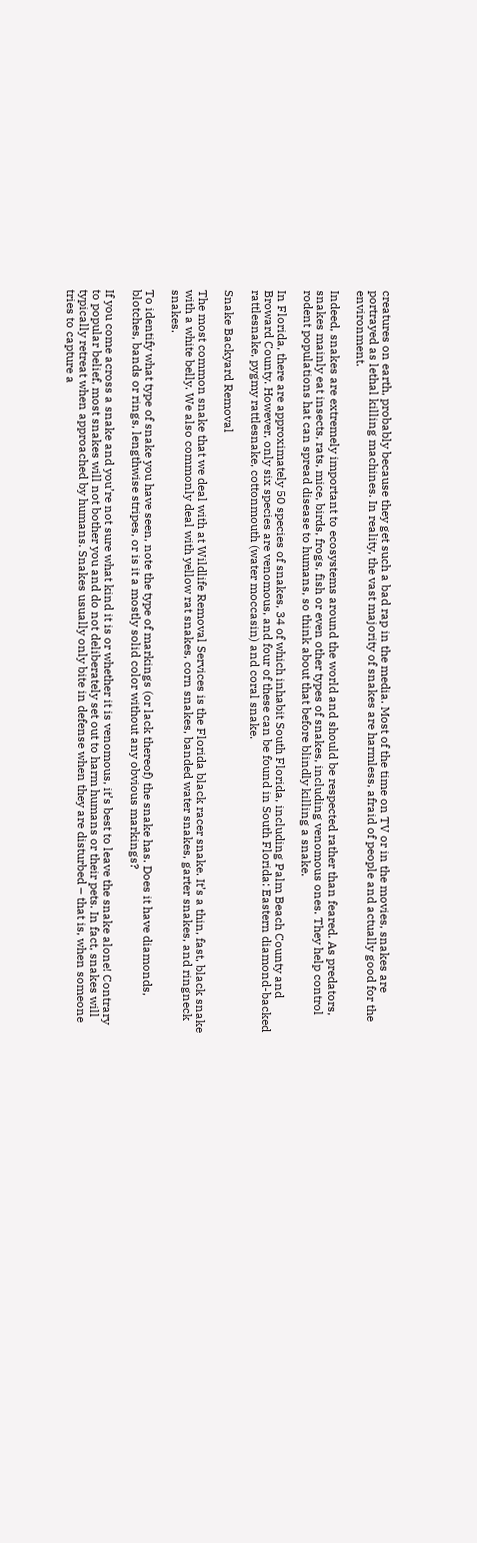creatures on earth, probably because they get such a bad rap in the media. Most of the time on TV or in the movies, snakes are portrayed as lethal killing machines. In reality, the vast majority of snakes are harmless, afraid of people and actually good for the environment.

Indeed, snakes are extremely important to ecosystems around the world and should be respected rather than feared. As predators, snakes mainly eat insects, rats, mice, birds, frogs, fish or even other types of snakes, including venomous ones. They help control rodent populations hat can spread disease to humans, so think about that before blindly killing a snake.

In Florida, there are approximately 50 species of snakes, 34 of which inhabit South Florida, including Palm Beach County and Broward County. However, only six species are venomous, and four of these can be found in South Florida: Eastern diamond-backed rattlesnake, pygmy rattlesnake, cottonmouth (water moccasin) and coral snake.

Snake Backyard Removal

The most common snake that we deal with at Wildlife Removal Services is the Florida black racer snake. It’s a thin, fast, black snake with a white belly. We also commonly deal with yellow rat snakes, corn snakes, banded water snakes, garter snakes, and ringneck snakes.

To identify what type of snake you have seen, note the type of markings (or lack thereof) the snake has. Does it have diamonds, blotches, bands or rings, lengthwise stripes, or is it a mostly solid color without any obvious markings?

If you come across a snake and you’re not sure what kind it is or whether it is venomous, it’s best to leave the snake alone! Contrary to popular belief, most snakes will not bother you and do not deliberately set out to harm humans or their pets. In fact, snakes will typically retreat when approached by humans. Snakes usually only bite in defense when they are disturbed – that is, when someone tries to capture a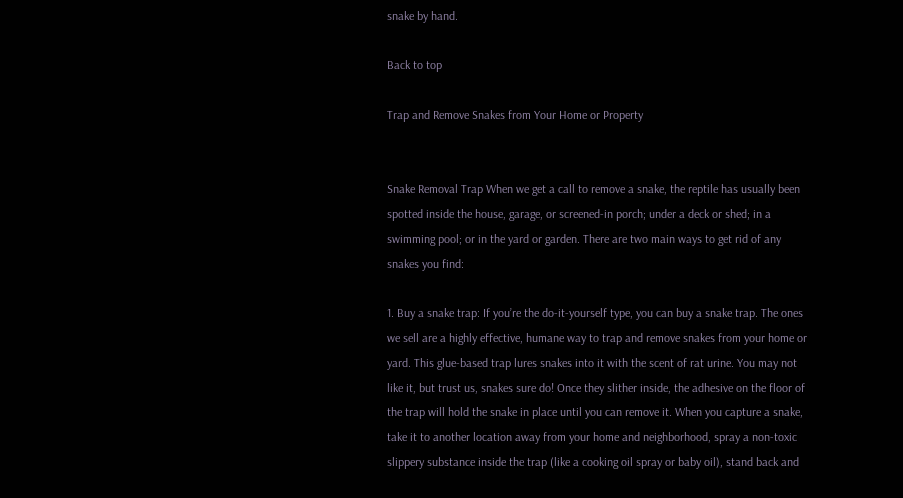snake by hand.

Back to top

Trap and Remove Snakes from Your Home or Property


Snake Removal Trap When we get a call to remove a snake, the reptile has usually been spotted inside the house, garage, or screened-in porch; under a deck or shed; in a swimming pool; or in the yard or garden. There are two main ways to get rid of any snakes you find:

1. Buy a snake trap: If you’re the do-it-yourself type, you can buy a snake trap. The ones we sell are a highly effective, humane way to trap and remove snakes from your home or yard. This glue-based trap lures snakes into it with the scent of rat urine. You may not like it, but trust us, snakes sure do! Once they slither inside, the adhesive on the floor of the trap will hold the snake in place until you can remove it. When you capture a snake, take it to another location away from your home and neighborhood, spray a non-toxic slippery substance inside the trap (like a cooking oil spray or baby oil), stand back and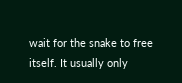wait for the snake to free itself. It usually only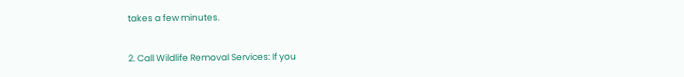takes a few minutes.

2. Call Wildlife Removal Services: If you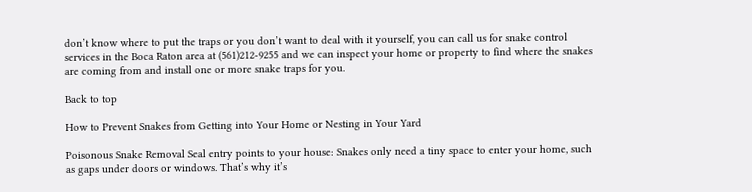don’t know where to put the traps or you don’t want to deal with it yourself, you can call us for snake control services in the Boca Raton area at (561)212-9255 and we can inspect your home or property to find where the snakes are coming from and install one or more snake traps for you.

Back to top

How to Prevent Snakes from Getting into Your Home or Nesting in Your Yard

Poisonous Snake Removal Seal entry points to your house: Snakes only need a tiny space to enter your home, such as gaps under doors or windows. That’s why it’s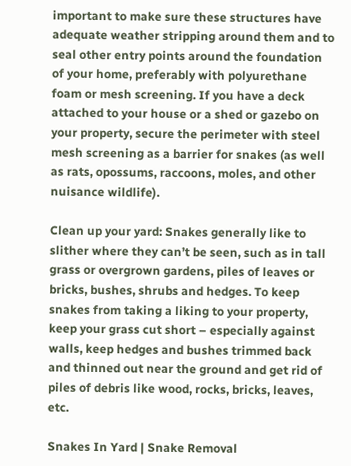important to make sure these structures have adequate weather stripping around them and to seal other entry points around the foundation of your home, preferably with polyurethane foam or mesh screening. If you have a deck attached to your house or a shed or gazebo on your property, secure the perimeter with steel mesh screening as a barrier for snakes (as well as rats, opossums, raccoons, moles, and other nuisance wildlife).

Clean up your yard: Snakes generally like to slither where they can’t be seen, such as in tall grass or overgrown gardens, piles of leaves or bricks, bushes, shrubs and hedges. To keep snakes from taking a liking to your property, keep your grass cut short – especially against walls, keep hedges and bushes trimmed back and thinned out near the ground and get rid of piles of debris like wood, rocks, bricks, leaves, etc.

Snakes In Yard | Snake Removal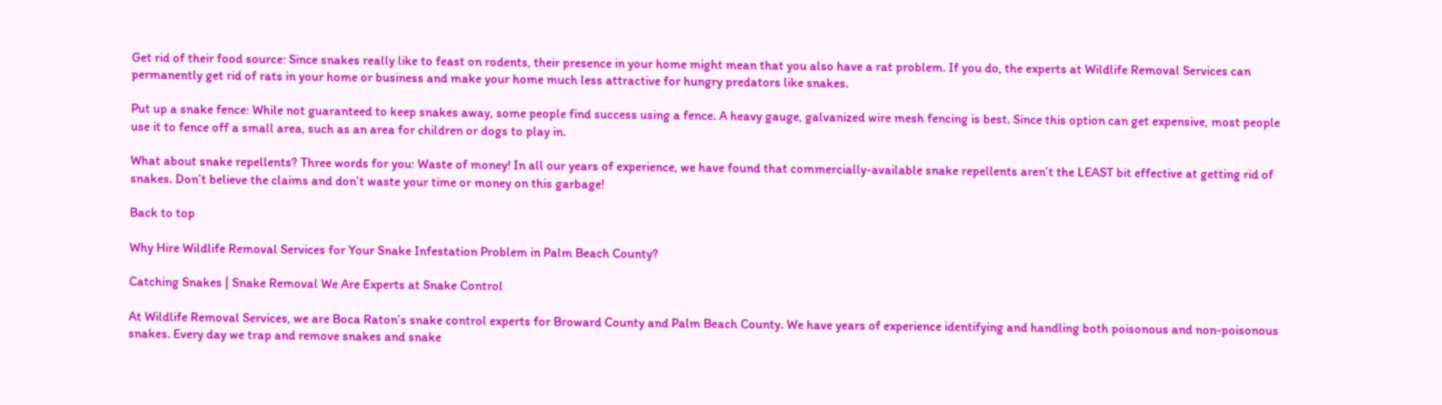Get rid of their food source: Since snakes really like to feast on rodents, their presence in your home might mean that you also have a rat problem. If you do, the experts at Wildlife Removal Services can permanently get rid of rats in your home or business and make your home much less attractive for hungry predators like snakes.

Put up a snake fence: While not guaranteed to keep snakes away, some people find success using a fence. A heavy gauge, galvanized wire mesh fencing is best. Since this option can get expensive, most people use it to fence off a small area, such as an area for children or dogs to play in.

What about snake repellents? Three words for you: Waste of money! In all our years of experience, we have found that commercially-available snake repellents aren’t the LEAST bit effective at getting rid of snakes. Don’t believe the claims and don’t waste your time or money on this garbage!

Back to top

Why Hire Wildlife Removal Services for Your Snake Infestation Problem in Palm Beach County?

Catching Snakes | Snake Removal We Are Experts at Snake Control

At Wildlife Removal Services, we are Boca Raton’s snake control experts for Broward County and Palm Beach County. We have years of experience identifying and handling both poisonous and non-poisonous snakes. Every day we trap and remove snakes and snake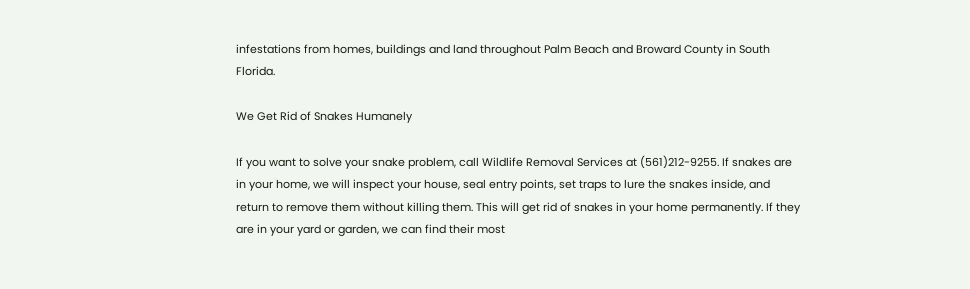infestations from homes, buildings and land throughout Palm Beach and Broward County in South Florida.

We Get Rid of Snakes Humanely

If you want to solve your snake problem, call Wildlife Removal Services at (561)212-9255. If snakes are in your home, we will inspect your house, seal entry points, set traps to lure the snakes inside, and return to remove them without killing them. This will get rid of snakes in your home permanently. If they are in your yard or garden, we can find their most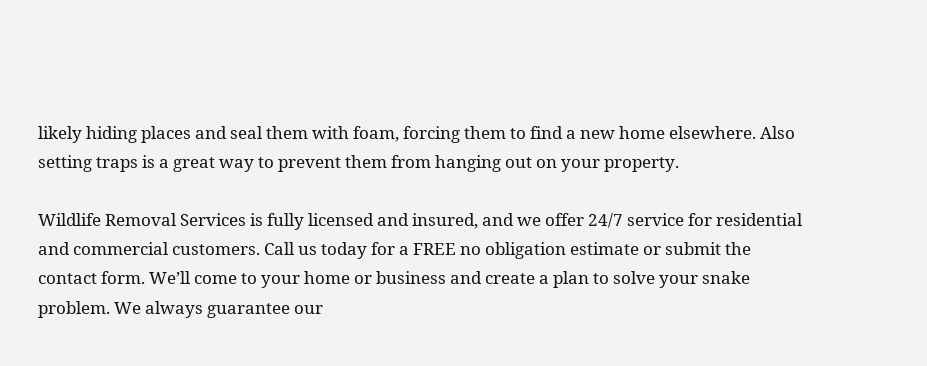likely hiding places and seal them with foam, forcing them to find a new home elsewhere. Also setting traps is a great way to prevent them from hanging out on your property.

Wildlife Removal Services is fully licensed and insured, and we offer 24/7 service for residential and commercial customers. Call us today for a FREE no obligation estimate or submit the contact form. We’ll come to your home or business and create a plan to solve your snake problem. We always guarantee our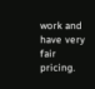work and have very fair pricing.